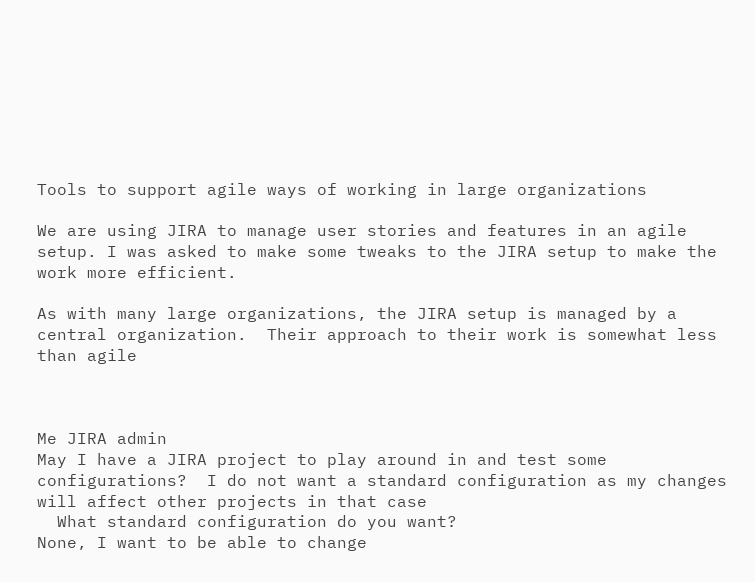Tools to support agile ways of working in large organizations

We are using JIRA to manage user stories and features in an agile setup. I was asked to make some tweaks to the JIRA setup to make the work more efficient.

As with many large organizations, the JIRA setup is managed by a central organization.  Their approach to their work is somewhat less than agile



Me JIRA admin
May I have a JIRA project to play around in and test some configurations?  I do not want a standard configuration as my changes will affect other projects in that case
  What standard configuration do you want?
None, I want to be able to change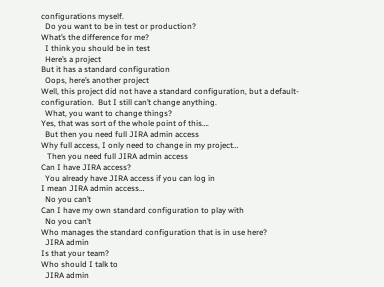configurations myself.
  Do you want to be in test or production?
What’s the difference for me?
  I think you should be in test
  Here’s a project
But it has a standard configuration
  Oops, here’s another project
Well, this project did not have a standard configuration, but a default-configuration.  But I still can’t change anything.
  What, you want to change things?
Yes, that was sort of the whole point of this….
  But then you need full JIRA admin access
Why full access, I only need to change in my project…
   Then you need full JIRA admin access
Can I have JIRA access?
  You already have JIRA access if you can log in
I mean JIRA admin access…
  No you can’t
Can I have my own standard configuration to play with
  No you can’t
Who manages the standard configuration that is in use here?
  JIRA admin
Is that your team?
Who should I talk to
  JIRA admin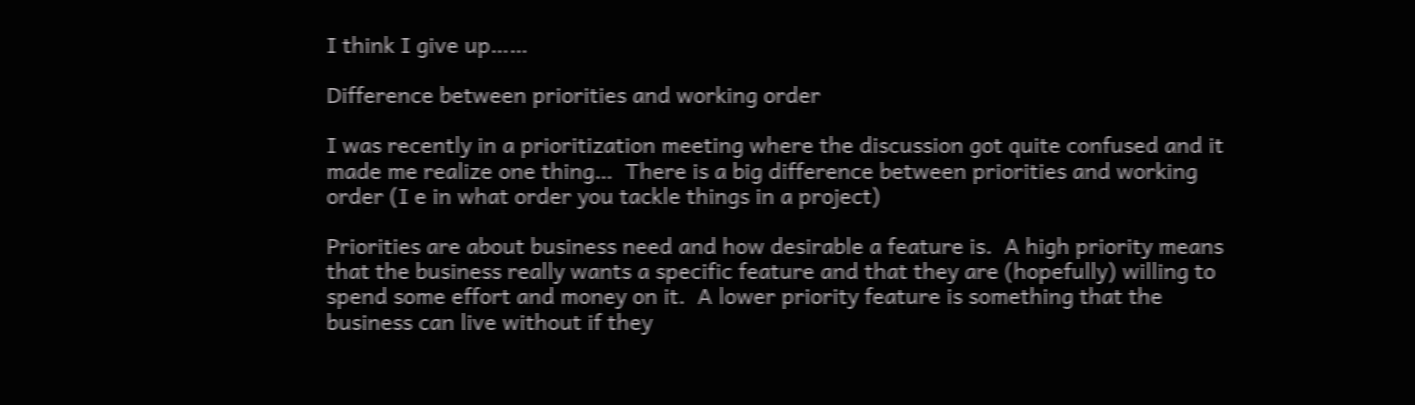I think I give up……

Difference between priorities and working order

I was recently in a prioritization meeting where the discussion got quite confused and it made me realize one thing…  There is a big difference between priorities and working order (I e in what order you tackle things in a project)

Priorities are about business need and how desirable a feature is.  A high priority means that the business really wants a specific feature and that they are (hopefully) willing to spend some effort and money on it.  A lower priority feature is something that the business can live without if they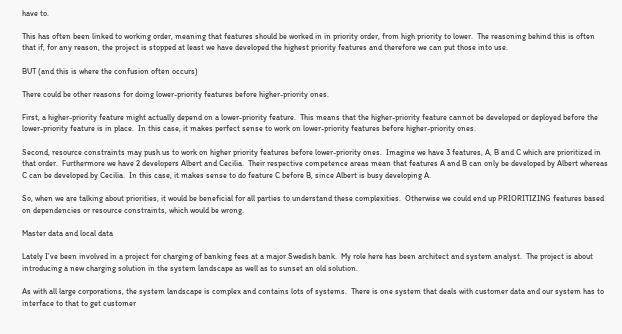have to.

This has often been linked to working order, meaning that features should be worked in in priority order, from high priority to lower.  The reasoning behind this is often that if, for any reason, the project is stopped at least we have developed the highest priority features and therefore we can put those into use.

BUT (and this is where the confusion often occurs)

There could be other reasons for doing lower-priority features before higher-priority ones.

First, a higher-priority feature might actually depend on a lower-priority feature.  This means that the higher-priority feature cannot be developed or deployed before the lower-priority feature is in place.  In this case, it makes perfect sense to work on lower-priority features before higher-priority ones.

Second, resource constraints may push us to work on higher priority features before lower-priority ones.  Imagine we have 3 features, A, B and C which are prioritized in that order.  Furthermore we have 2 developers Albert and Cecilia.  Their respective competence areas mean that features A and B can only be developed by Albert whereas C can be developed by Cecilia.  In this case, it makes sense to do feature C before B, since Albert is busy developing A.

So, when we are talking about priorities, it would be beneficial for all parties to understand these complexities.  Otherwise we could end up PRIORITIZING features based on dependencies or resource constraints, which would be wrong.

Master data and local data

Lately I’ve been involved in a project for charging of banking fees at a major Swedish bank.  My role here has been architect and system analyst.  The project is about introducing a new charging solution in the system landscape as well as to sunset an old solution.

As with all large corporations, the system landscape is complex and contains lots of systems.  There is one system that deals with customer data and our system has to interface to that to get customer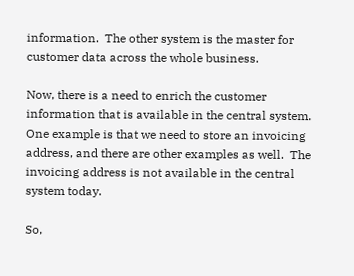information.  The other system is the master for customer data across the whole business.

Now, there is a need to enrich the customer information that is available in the central system.  One example is that we need to store an invoicing address, and there are other examples as well.  The invoicing address is not available in the central system today.

So,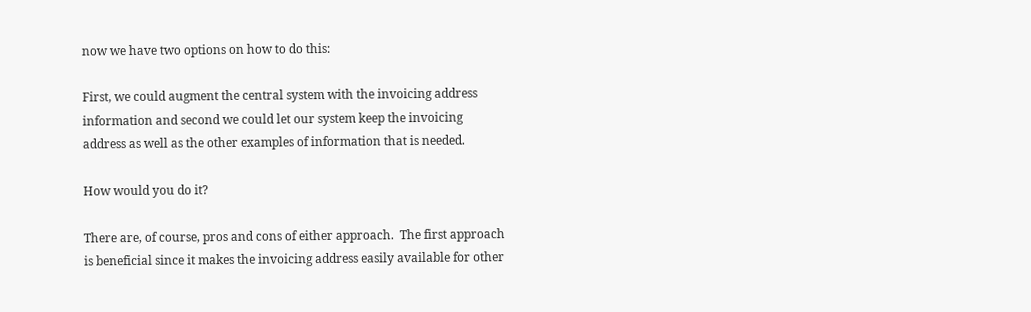now we have two options on how to do this:

First, we could augment the central system with the invoicing address information and second we could let our system keep the invoicing address as well as the other examples of information that is needed.

How would you do it?

There are, of course, pros and cons of either approach.  The first approach is beneficial since it makes the invoicing address easily available for other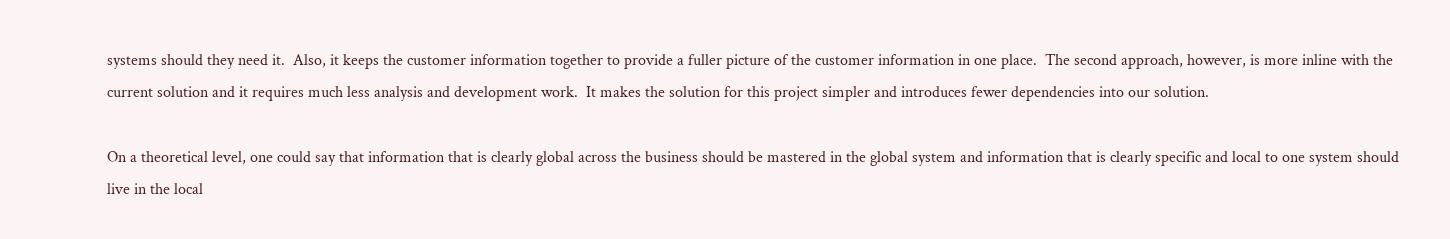systems should they need it.  Also, it keeps the customer information together to provide a fuller picture of the customer information in one place.  The second approach, however, is more inline with the current solution and it requires much less analysis and development work.  It makes the solution for this project simpler and introduces fewer dependencies into our solution.

On a theoretical level, one could say that information that is clearly global across the business should be mastered in the global system and information that is clearly specific and local to one system should live in the local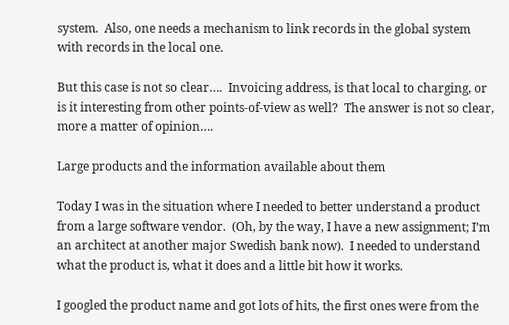system.  Also, one needs a mechanism to link records in the global system with records in the local one.

But this case is not so clear….  Invoicing address, is that local to charging, or is it interesting from other points-of-view as well?  The answer is not so clear, more a matter of opinion….

Large products and the information available about them

Today I was in the situation where I needed to better understand a product from a large software vendor.  (Oh, by the way, I have a new assignment; I’m an architect at another major Swedish bank now).  I needed to understand what the product is, what it does and a little bit how it works.

I googled the product name and got lots of hits, the first ones were from the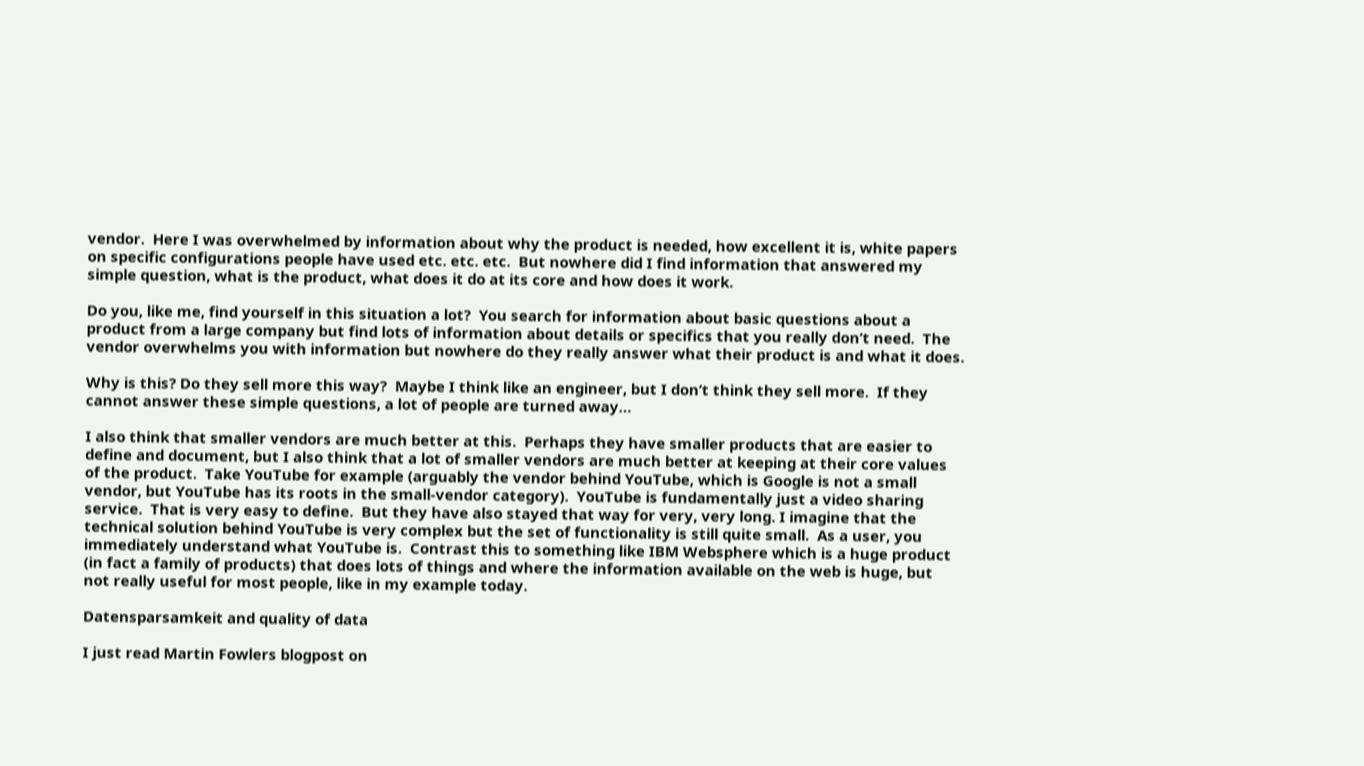vendor.  Here I was overwhelmed by information about why the product is needed, how excellent it is, white papers on specific configurations people have used etc. etc. etc.  But nowhere did I find information that answered my simple question, what is the product, what does it do at its core and how does it work.

Do you, like me, find yourself in this situation a lot?  You search for information about basic questions about a product from a large company but find lots of information about details or specifics that you really don’t need.  The vendor overwhelms you with information but nowhere do they really answer what their product is and what it does.

Why is this? Do they sell more this way?  Maybe I think like an engineer, but I don’t think they sell more.  If they cannot answer these simple questions, a lot of people are turned away…

I also think that smaller vendors are much better at this.  Perhaps they have smaller products that are easier to define and document, but I also think that a lot of smaller vendors are much better at keeping at their core values of the product.  Take YouTube for example (arguably the vendor behind YouTube, which is Google is not a small vendor, but YouTube has its roots in the small-vendor category).  YouTube is fundamentally just a video sharing service.  That is very easy to define.  But they have also stayed that way for very, very long. I imagine that the technical solution behind YouTube is very complex but the set of functionality is still quite small.  As a user, you immediately understand what YouTube is.  Contrast this to something like IBM Websphere which is a huge product (in fact a family of products) that does lots of things and where the information available on the web is huge, but not really useful for most people, like in my example today.

Datensparsamkeit and quality of data

I just read Martin Fowlers blogpost on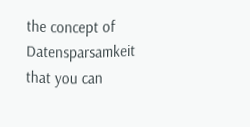the concept of Datensparsamkeit that you can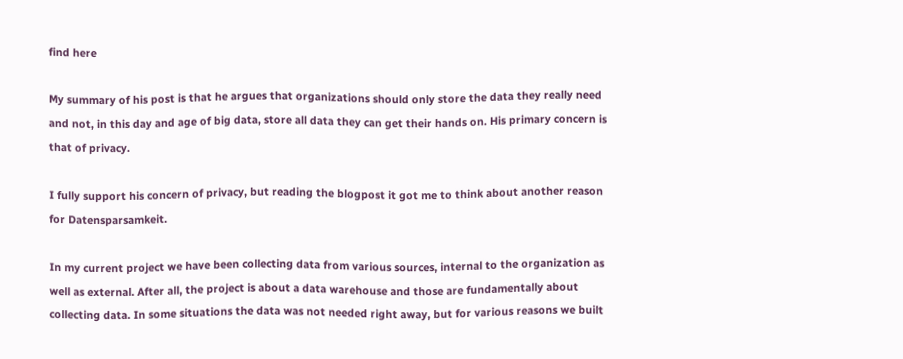find here

My summary of his post is that he argues that organizations should only store the data they really need and not, in this day and age of big data, store all data they can get their hands on. His primary concern is that of privacy.

I fully support his concern of privacy, but reading the blogpost it got me to think about another reason for Datensparsamkeit.

In my current project we have been collecting data from various sources, internal to the organization as well as external. After all, the project is about a data warehouse and those are fundamentally about collecting data. In some situations the data was not needed right away, but for various reasons we built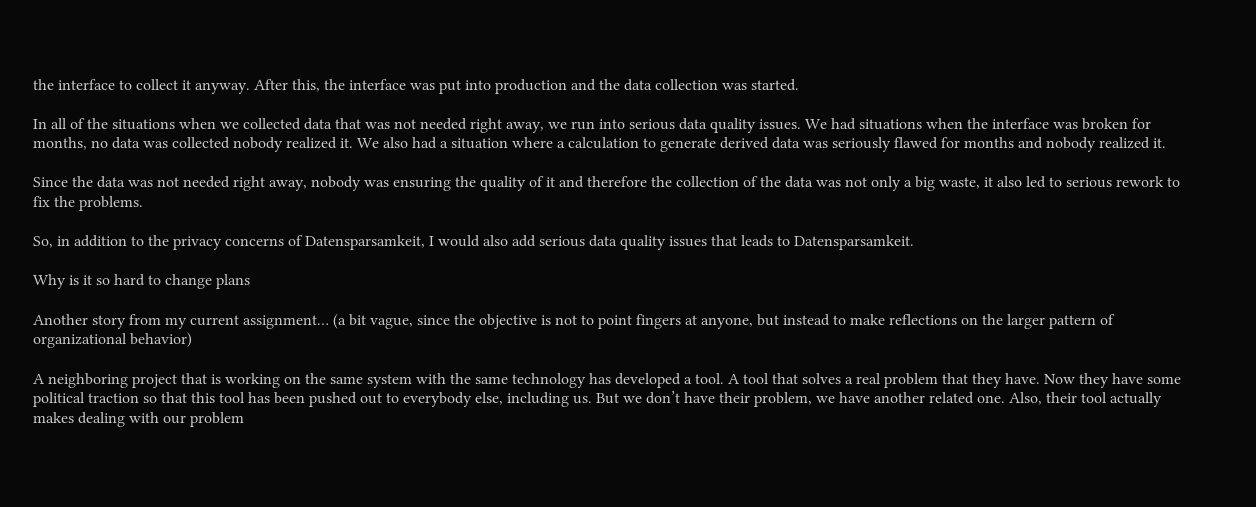the interface to collect it anyway. After this, the interface was put into production and the data collection was started.

In all of the situations when we collected data that was not needed right away, we run into serious data quality issues. We had situations when the interface was broken for months, no data was collected nobody realized it. We also had a situation where a calculation to generate derived data was seriously flawed for months and nobody realized it.

Since the data was not needed right away, nobody was ensuring the quality of it and therefore the collection of the data was not only a big waste, it also led to serious rework to fix the problems.

So, in addition to the privacy concerns of Datensparsamkeit, I would also add serious data quality issues that leads to Datensparsamkeit.

Why is it so hard to change plans

Another story from my current assignment… (a bit vague, since the objective is not to point fingers at anyone, but instead to make reflections on the larger pattern of organizational behavior)

A neighboring project that is working on the same system with the same technology has developed a tool. A tool that solves a real problem that they have. Now they have some political traction so that this tool has been pushed out to everybody else, including us. But we don’t have their problem, we have another related one. Also, their tool actually makes dealing with our problem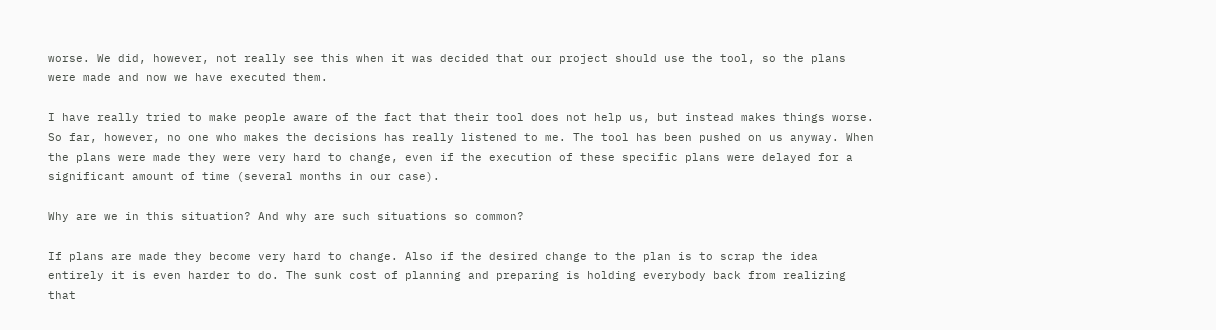worse. We did, however, not really see this when it was decided that our project should use the tool, so the plans were made and now we have executed them.

I have really tried to make people aware of the fact that their tool does not help us, but instead makes things worse. So far, however, no one who makes the decisions has really listened to me. The tool has been pushed on us anyway. When the plans were made they were very hard to change, even if the execution of these specific plans were delayed for a significant amount of time (several months in our case).

Why are we in this situation? And why are such situations so common?

If plans are made they become very hard to change. Also if the desired change to the plan is to scrap the idea entirely it is even harder to do. The sunk cost of planning and preparing is holding everybody back from realizing that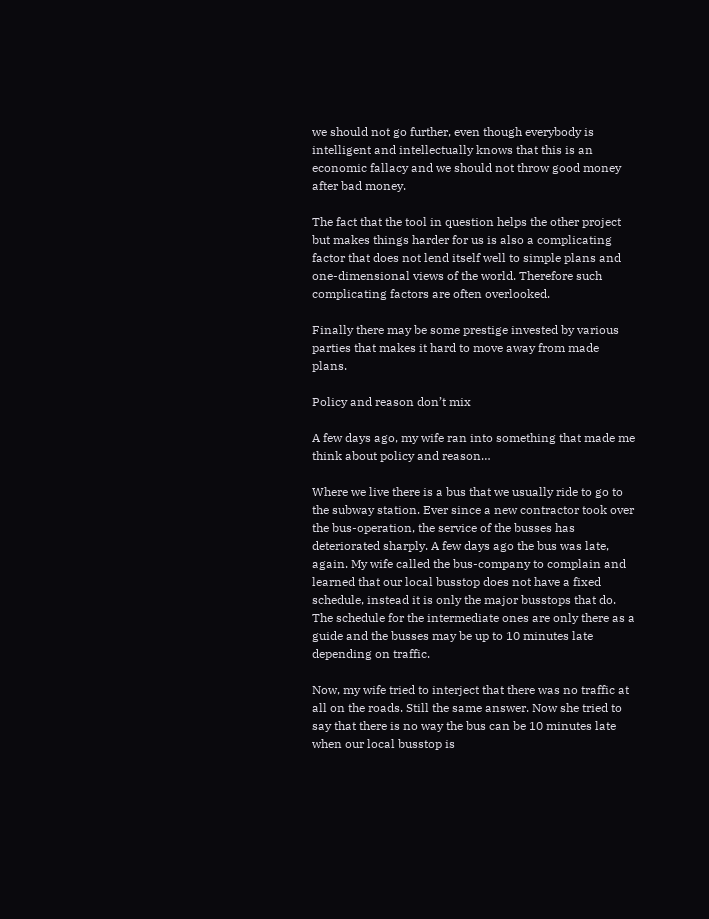we should not go further, even though everybody is intelligent and intellectually knows that this is an economic fallacy and we should not throw good money after bad money.

The fact that the tool in question helps the other project but makes things harder for us is also a complicating factor that does not lend itself well to simple plans and one-dimensional views of the world. Therefore such complicating factors are often overlooked.

Finally there may be some prestige invested by various parties that makes it hard to move away from made plans.

Policy and reason don’t mix

A few days ago, my wife ran into something that made me think about policy and reason…

Where we live there is a bus that we usually ride to go to the subway station. Ever since a new contractor took over the bus-operation, the service of the busses has deteriorated sharply. A few days ago the bus was late, again. My wife called the bus-company to complain and learned that our local busstop does not have a fixed schedule, instead it is only the major busstops that do. The schedule for the intermediate ones are only there as a guide and the busses may be up to 10 minutes late depending on traffic.

Now, my wife tried to interject that there was no traffic at all on the roads. Still the same answer. Now she tried to say that there is no way the bus can be 10 minutes late when our local busstop is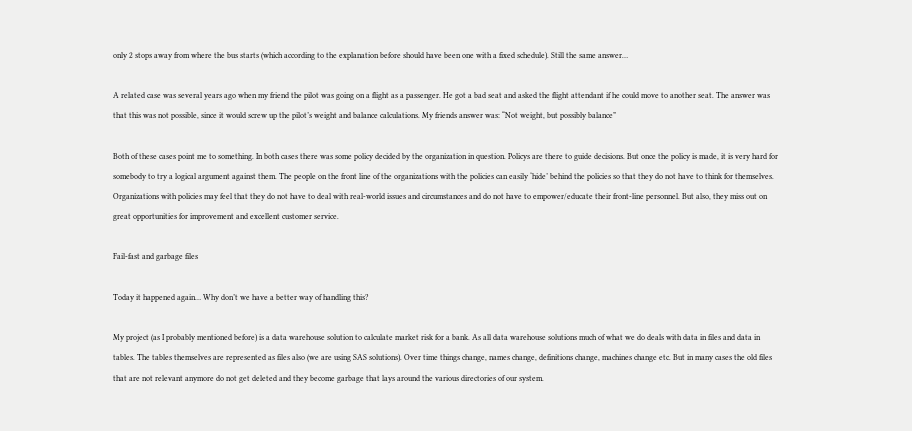only 2 stops away from where the bus starts (which according to the explanation before should have been one with a fixed schedule). Still the same answer…

A related case was several years ago when my friend the pilot was going on a flight as a passenger. He got a bad seat and asked the flight attendant if he could move to another seat. The answer was that this was not possible, since it would screw up the pilot’s weight and balance calculations. My friends answer was: “Not weight, but possibly balance”

Both of these cases point me to something. In both cases there was some policy decided by the organization in question. Policys are there to guide decisions. But once the policy is made, it is very hard for somebody to try a logical argument against them. The people on the front line of the organizations with the policies can easily ‘hide’ behind the policies so that they do not have to think for themselves. Organizations with policies may feel that they do not have to deal with real-world issues and circumstances and do not have to empower/educate their front-line personnel. But also, they miss out on great opportunities for improvement and excellent customer service.

Fail-fast and garbage files

Today it happened again… Why don’t we have a better way of handling this?

My project (as I probably mentioned before) is a data warehouse solution to calculate market risk for a bank. As all data warehouse solutions much of what we do deals with data in files and data in tables. The tables themselves are represented as files also (we are using SAS solutions). Over time things change, names change, definitions change, machines change etc. But in many cases the old files that are not relevant anymore do not get deleted and they become garbage that lays around the various directories of our system.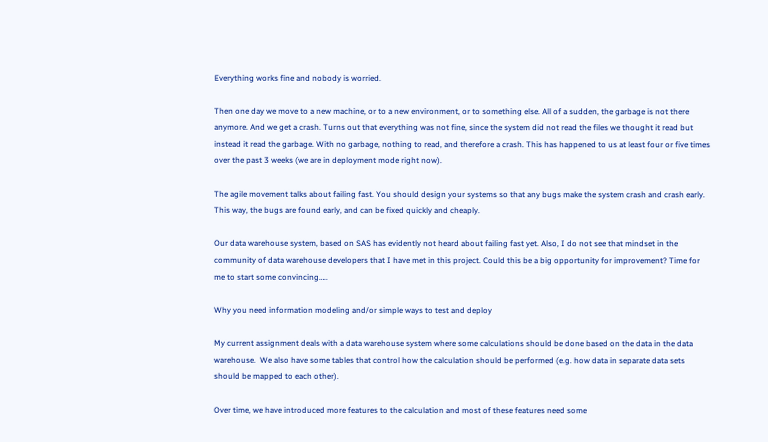Everything works fine and nobody is worried.

Then one day we move to a new machine, or to a new environment, or to something else. All of a sudden, the garbage is not there anymore. And we get a crash. Turns out that everything was not fine, since the system did not read the files we thought it read but instead it read the garbage. With no garbage, nothing to read, and therefore a crash. This has happened to us at least four or five times over the past 3 weeks (we are in deployment mode right now).

The agile movement talks about failing fast. You should design your systems so that any bugs make the system crash and crash early. This way, the bugs are found early, and can be fixed quickly and cheaply.

Our data warehouse system, based on SAS has evidently not heard about failing fast yet. Also, I do not see that mindset in the community of data warehouse developers that I have met in this project. Could this be a big opportunity for improvement? Time for me to start some convincing…..

Why you need information modeling and/or simple ways to test and deploy

My current assignment deals with a data warehouse system where some calculations should be done based on the data in the data warehouse.  We also have some tables that control how the calculation should be performed (e.g. how data in separate data sets should be mapped to each other).

Over time, we have introduced more features to the calculation and most of these features need some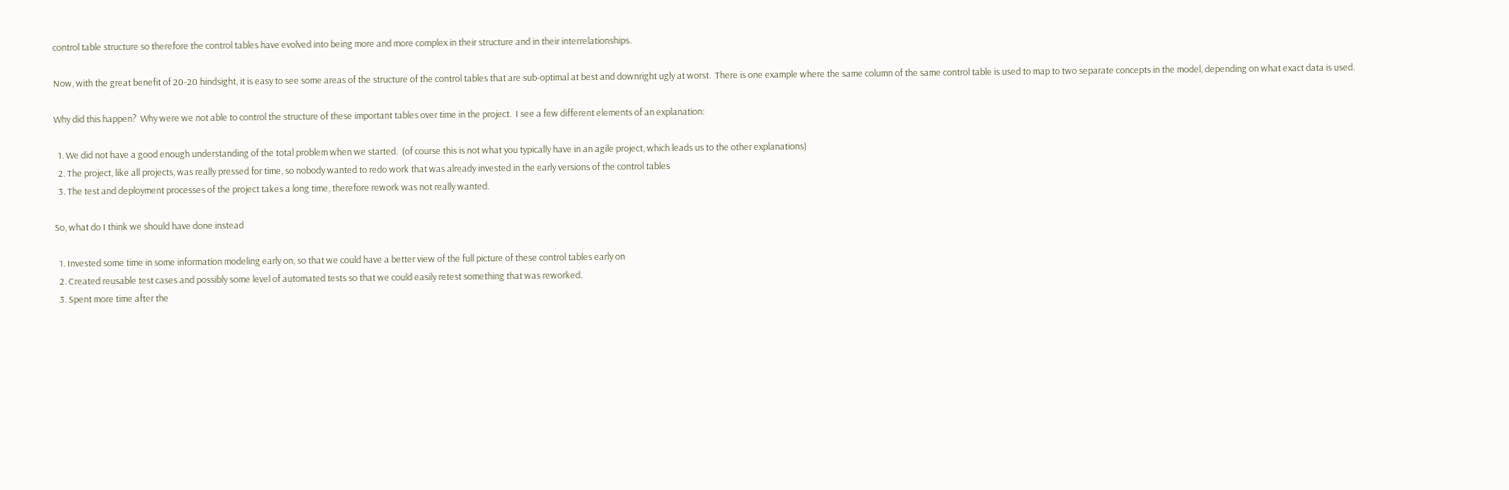control table structure so therefore the control tables have evolved into being more and more complex in their structure and in their interrelationships.

Now, with the great benefit of 20-20 hindsight, it is easy to see some areas of the structure of the control tables that are sub-optimal at best and downright ugly at worst.  There is one example where the same column of the same control table is used to map to two separate concepts in the model, depending on what exact data is used.

Why did this happen?  Why were we not able to control the structure of these important tables over time in the project.  I see a few different elements of an explanation:

  1. We did not have a good enough understanding of the total problem when we started.  (of course this is not what you typically have in an agile project, which leads us to the other explanations)
  2. The project, like all projects, was really pressed for time, so nobody wanted to redo work that was already invested in the early versions of the control tables
  3. The test and deployment processes of the project takes a long time, therefore rework was not really wanted.

So, what do I think we should have done instead

  1. Invested some time in some information modeling early on, so that we could have a better view of the full picture of these control tables early on
  2. Created reusable test cases and possibly some level of automated tests so that we could easily retest something that was reworked.
  3. Spent more time after the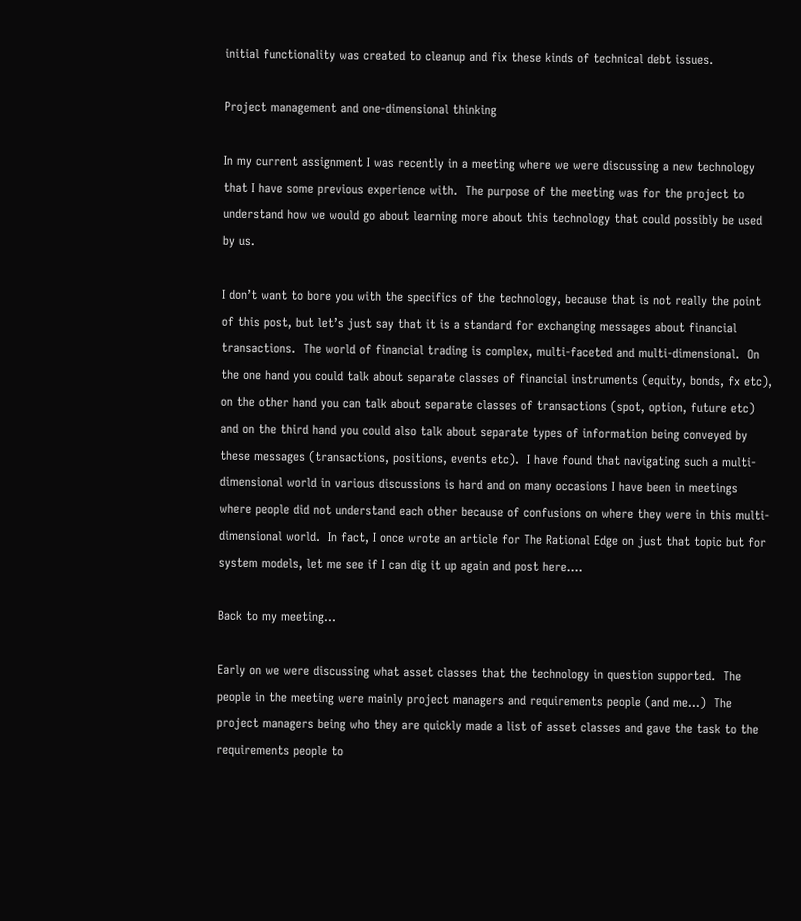initial functionality was created to cleanup and fix these kinds of technical debt issues.

Project management and one-dimensional thinking

In my current assignment I was recently in a meeting where we were discussing a new technology that I have some previous experience with.  The purpose of the meeting was for the project to understand how we would go about learning more about this technology that could possibly be used by us.

I don’t want to bore you with the specifics of the technology, because that is not really the point of this post, but let’s just say that it is a standard for exchanging messages about financial transactions.  The world of financial trading is complex, multi-faceted and multi-dimensional.  On the one hand you could talk about separate classes of financial instruments (equity, bonds, fx etc), on the other hand you can talk about separate classes of transactions (spot, option, future etc) and on the third hand you could also talk about separate types of information being conveyed by these messages (transactions, positions, events etc).  I have found that navigating such a multi-dimensional world in various discussions is hard and on many occasions I have been in meetings where people did not understand each other because of confusions on where they were in this multi-dimensional world.  In fact, I once wrote an article for The Rational Edge on just that topic but for system models, let me see if I can dig it up again and post here….

Back to my meeting…

Early on we were discussing what asset classes that the technology in question supported.  The people in the meeting were mainly project managers and requirements people (and me…)  The project managers being who they are quickly made a list of asset classes and gave the task to the requirements people to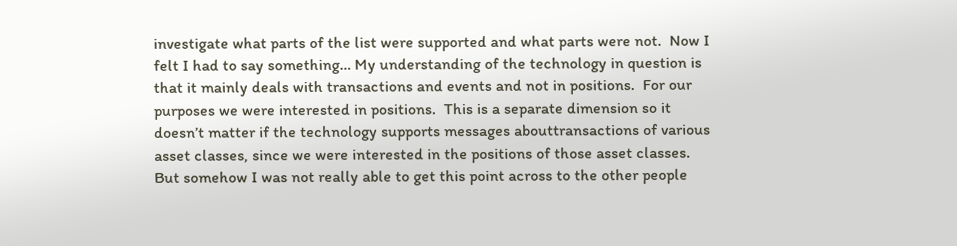investigate what parts of the list were supported and what parts were not.  Now I felt I had to say something… My understanding of the technology in question is that it mainly deals with transactions and events and not in positions.  For our purposes we were interested in positions.  This is a separate dimension so it doesn’t matter if the technology supports messages abouttransactions of various asset classes, since we were interested in the positions of those asset classes.  But somehow I was not really able to get this point across to the other people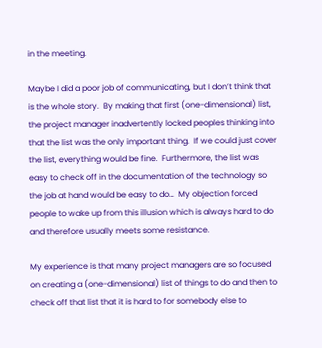in the meeting.

Maybe I did a poor job of communicating, but I don’t think that is the whole story.  By making that first (one-dimensional) list, the project manager inadvertently locked peoples thinking into that the list was the only important thing.  If we could just cover the list, everything would be fine.  Furthermore, the list was easy to check off in the documentation of the technology so the job at hand would be easy to do…  My objection forced people to wake up from this illusion which is always hard to do and therefore usually meets some resistance.

My experience is that many project managers are so focused on creating a (one-dimensional) list of things to do and then to check off that list that it is hard to for somebody else to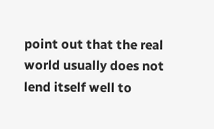point out that the real world usually does not lend itself well to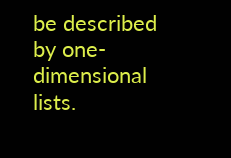be described by one-dimensional lists.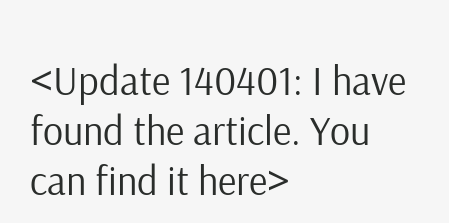<Update 140401: I have found the article. You can find it here>